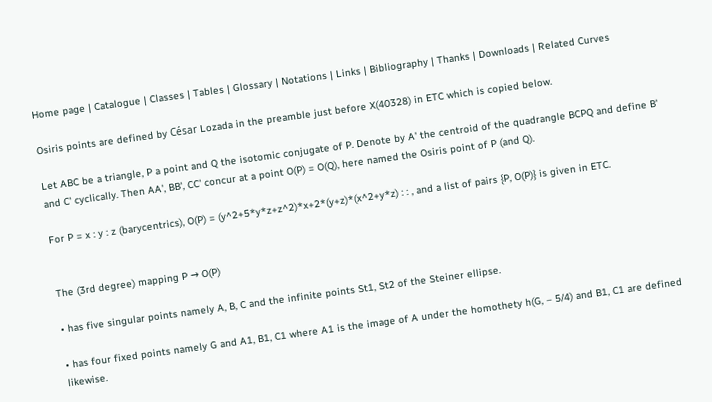Home page | Catalogue | Classes | Tables | Glossary | Notations | Links | Bibliography | Thanks | Downloads | Related Curves

Osiris points are defined by César Lozada in the preamble just before X(40328) in ETC which is copied below.

Let ABC be a triangle, P a point and Q the isotomic conjugate of P. Denote by A' the centroid of the quadrangle BCPQ and define B' and C' cyclically. Then AA', BB', CC' concur at a point O(P) = O(Q), here named the Osiris point of P (and Q).

For P = x : y : z (barycentrics), O(P) = (y^2+5*y*z+z^2)*x+2*(y+z)*(x^2+y*z) : : , and a list of pairs {P, O(P)} is given in ETC.


The (3rd degree) mapping P → O(P)

• has five singular points namely A, B, C and the infinite points St1, St2 of the Steiner ellipse.

• has four fixed points namely G and A1, B1, C1 where A1 is the image of A under the homothety h(G, – 5/4) and B1, C1 are defined likewise.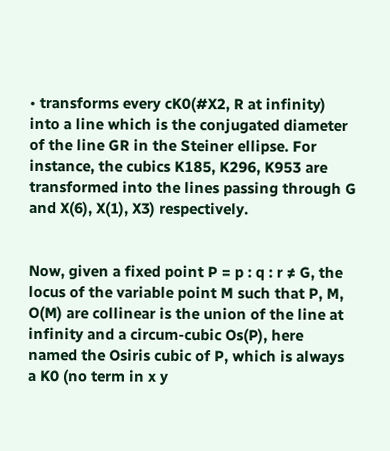• transforms every cK0(#X2, R at infinity) into a line which is the conjugated diameter of the line GR in the Steiner ellipse. For instance, the cubics K185, K296, K953 are transformed into the lines passing through G and X(6), X(1), X3) respectively.


Now, given a fixed point P = p : q : r ≠ G, the locus of the variable point M such that P, M, O(M) are collinear is the union of the line at infinity and a circum-cubic Os(P), here named the Osiris cubic of P, which is always a K0 (no term in x y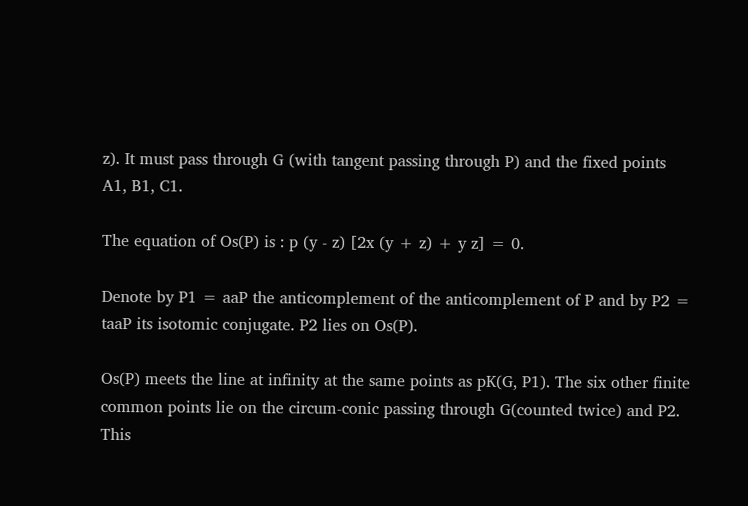z). It must pass through G (with tangent passing through P) and the fixed points A1, B1, C1.

The equation of Os(P) is : p (y - z) [2x (y + z) + y z] = 0.

Denote by P1 = aaP the anticomplement of the anticomplement of P and by P2 = taaP its isotomic conjugate. P2 lies on Os(P).

Os(P) meets the line at infinity at the same points as pK(G, P1). The six other finite common points lie on the circum-conic passing through G(counted twice) and P2. This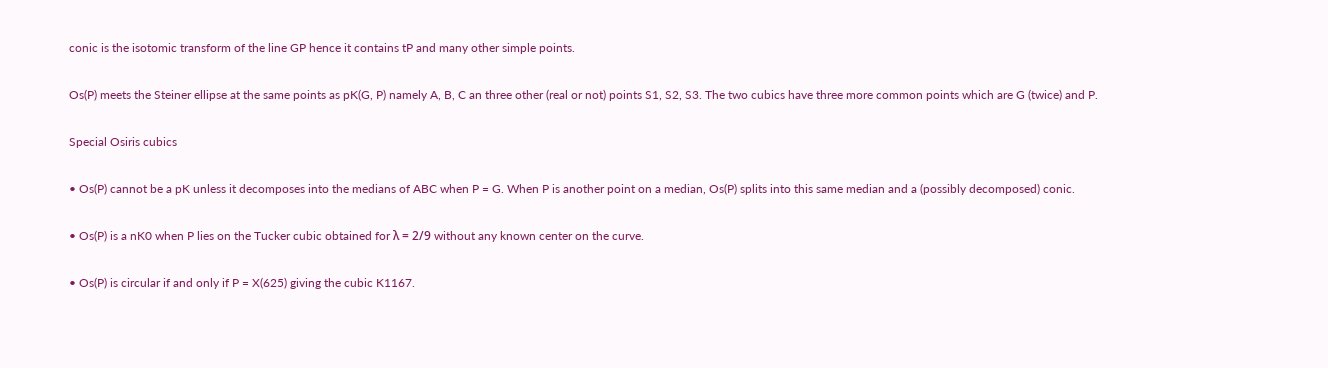conic is the isotomic transform of the line GP hence it contains tP and many other simple points.

Os(P) meets the Steiner ellipse at the same points as pK(G, P) namely A, B, C an three other (real or not) points S1, S2, S3. The two cubics have three more common points which are G (twice) and P.

Special Osiris cubics

• Os(P) cannot be a pK unless it decomposes into the medians of ABC when P = G. When P is another point on a median, Os(P) splits into this same median and a (possibly decomposed) conic.

• Os(P) is a nK0 when P lies on the Tucker cubic obtained for λ = 2/9 without any known center on the curve.

• Os(P) is circular if and only if P = X(625) giving the cubic K1167.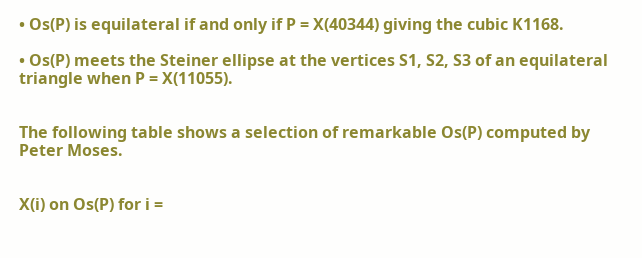• Os(P) is equilateral if and only if P = X(40344) giving the cubic K1168.

• Os(P) meets the Steiner ellipse at the vertices S1, S2, S3 of an equilateral triangle when P = X(11055).


The following table shows a selection of remarkable Os(P) computed by Peter Moses.


X(i) on Os(P) for i =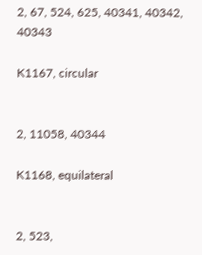2, 67, 524, 625, 40341, 40342, 40343

K1167, circular


2, 11058, 40344

K1168, equilateral


2, 523,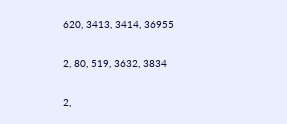620, 3413, 3414, 36955


2, 80, 519, 3632, 3834


2,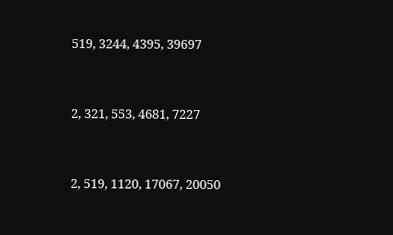519, 3244, 4395, 39697


2, 321, 553, 4681, 7227


2, 519, 1120, 17067, 20050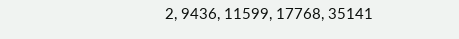2, 9436, 11599, 17768, 35141